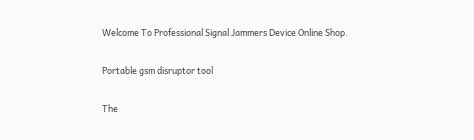Welcome To Professional Signal Jammers Device Online Shop.

Portable gsm disruptor tool

The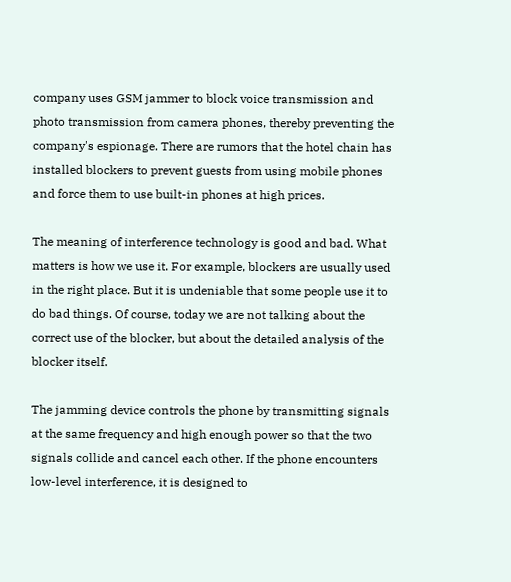company uses GSM jammer to block voice transmission and photo transmission from camera phones, thereby preventing the company's espionage. There are rumors that the hotel chain has installed blockers to prevent guests from using mobile phones and force them to use built-in phones at high prices.

The meaning of interference technology is good and bad. What matters is how we use it. For example, blockers are usually used in the right place. But it is undeniable that some people use it to do bad things. Of course, today we are not talking about the correct use of the blocker, but about the detailed analysis of the blocker itself.

The jamming device controls the phone by transmitting signals at the same frequency and high enough power so that the two signals collide and cancel each other. If the phone encounters low-level interference, it is designed to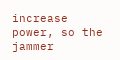increase power, so the jammer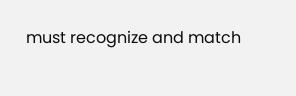must recognize and match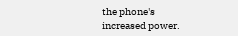the phone's increased power.